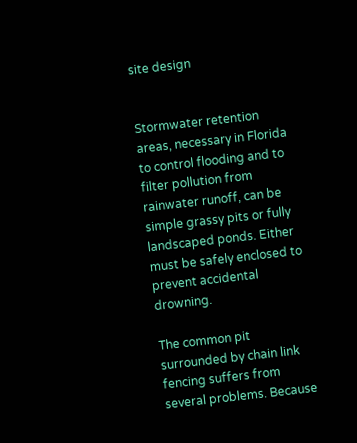site design


Stormwater retention areas, necessary in Florida to control flooding and to filter pollution from rainwater runoff, can be simple grassy pits or fully landscaped ponds. Either must be safely enclosed to prevent accidental drowning.

The common pit surrounded by chain link fencing suffers from several problems. Because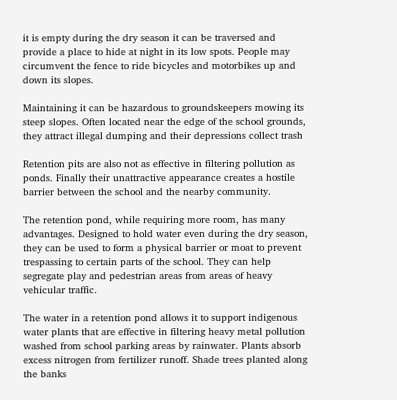it is empty during the dry season it can be traversed and provide a place to hide at night in its low spots. People may circumvent the fence to ride bicycles and motorbikes up and down its slopes.

Maintaining it can be hazardous to groundskeepers mowing its steep slopes. Often located near the edge of the school grounds, they attract illegal dumping and their depressions collect trash

Retention pits are also not as effective in filtering pollution as ponds. Finally their unattractive appearance creates a hostile barrier between the school and the nearby community.

The retention pond, while requiring more room, has many advantages. Designed to hold water even during the dry season, they can be used to form a physical barrier or moat to prevent trespassing to certain parts of the school. They can help segregate play and pedestrian areas from areas of heavy vehicular traffic.

The water in a retention pond allows it to support indigenous water plants that are effective in filtering heavy metal pollution washed from school parking areas by rainwater. Plants absorb excess nitrogen from fertilizer runoff. Shade trees planted along the banks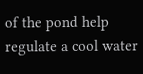of the pond help regulate a cool water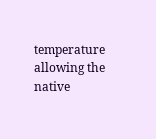temperature allowing the native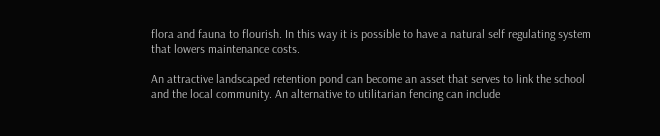flora and fauna to flourish. In this way it is possible to have a natural self regulating system that lowers maintenance costs.

An attractive landscaped retention pond can become an asset that serves to link the school and the local community. An alternative to utilitarian fencing can include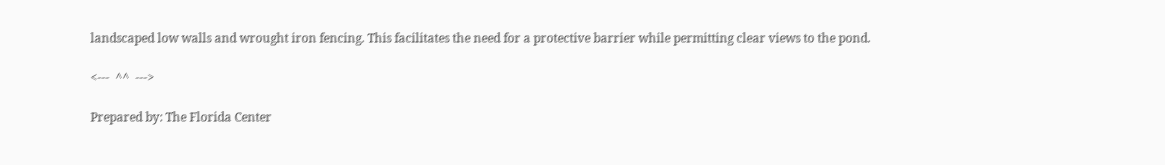landscaped low walls and wrought iron fencing. This facilitates the need for a protective barrier while permitting clear views to the pond.

<---  ^^  --->

Prepared by: The Florida Center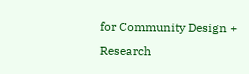for Community Design + Research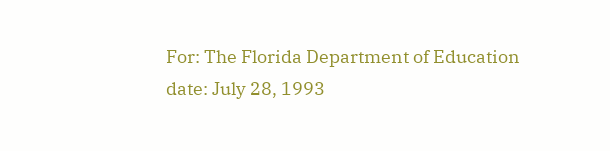For: The Florida Department of Education
date: July 28, 1993